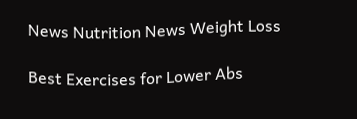News Nutrition News Weight Loss

Best Exercises for Lower Abs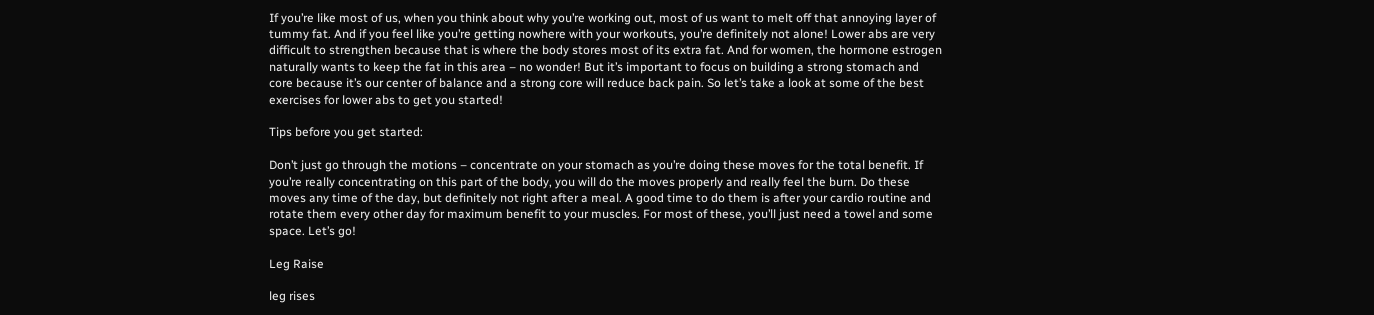If you’re like most of us, when you think about why you’re working out, most of us want to melt off that annoying layer of tummy fat. And if you feel like you’re getting nowhere with your workouts, you’re definitely not alone! Lower abs are very difficult to strengthen because that is where the body stores most of its extra fat. And for women, the hormone estrogen naturally wants to keep the fat in this area – no wonder! But it’s important to focus on building a strong stomach and core because it’s our center of balance and a strong core will reduce back pain. So let’s take a look at some of the best exercises for lower abs to get you started!

Tips before you get started:

Don’t just go through the motions – concentrate on your stomach as you’re doing these moves for the total benefit. If you’re really concentrating on this part of the body, you will do the moves properly and really feel the burn. Do these moves any time of the day, but definitely not right after a meal. A good time to do them is after your cardio routine and rotate them every other day for maximum benefit to your muscles. For most of these, you’ll just need a towel and some space. Let’s go!

Leg Raise

leg rises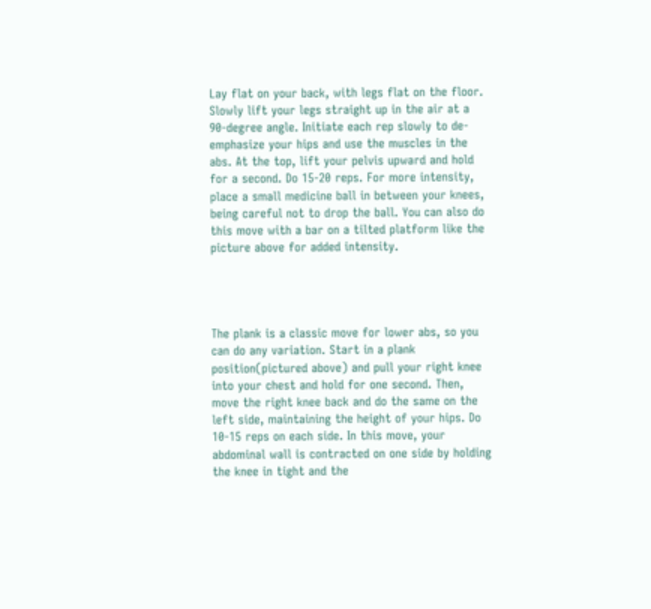Lay flat on your back, with legs flat on the floor. Slowly lift your legs straight up in the air at a 90-degree angle. Initiate each rep slowly to de-emphasize your hips and use the muscles in the abs. At the top, lift your pelvis upward and hold for a second. Do 15-20 reps. For more intensity, place a small medicine ball in between your knees, being careful not to drop the ball. You can also do this move with a bar on a tilted platform like the picture above for added intensity.




The plank is a classic move for lower abs, so you can do any variation. Start in a plank position(pictured above) and pull your right knee into your chest and hold for one second. Then, move the right knee back and do the same on the left side, maintaining the height of your hips. Do 10-15 reps on each side. In this move, your abdominal wall is contracted on one side by holding the knee in tight and the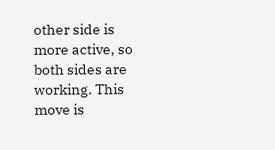other side is more active, so both sides are working. This move is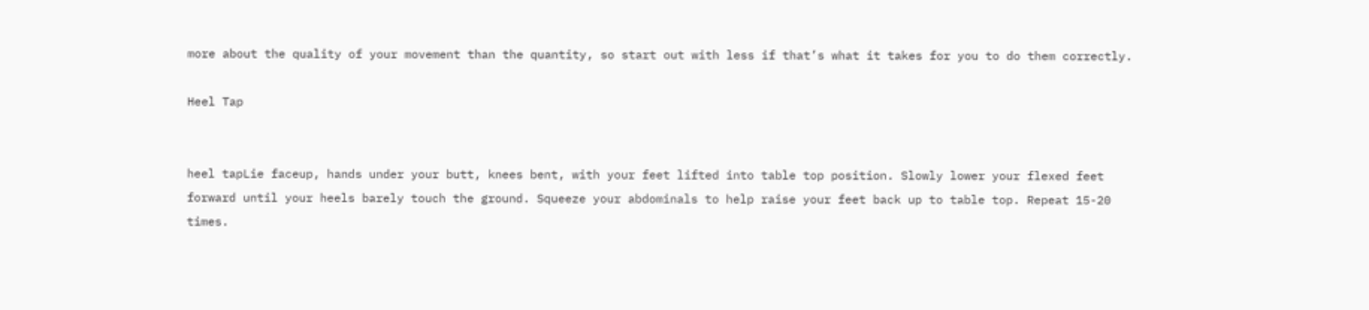more about the quality of your movement than the quantity, so start out with less if that’s what it takes for you to do them correctly.

Heel Tap


heel tapLie faceup, hands under your butt, knees bent, with your feet lifted into table top position. Slowly lower your flexed feet forward until your heels barely touch the ground. Squeeze your abdominals to help raise your feet back up to table top. Repeat 15-20 times.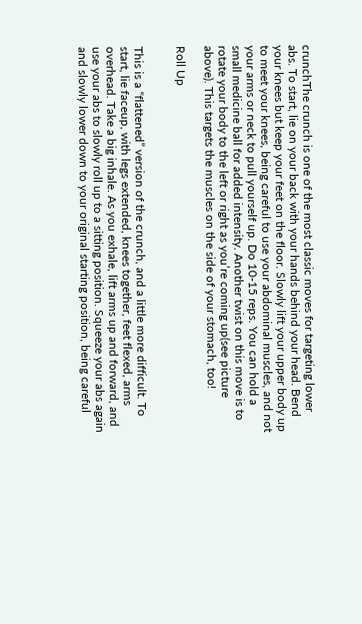crunchThe crunch is one of the most classic moves for targeting lower abs. To start, lie on your back with your hands behind your head. Bend your knees but keep your feet on the floor. Slowly lift your upper body up to meet your knees, being careful to use your abdominal muscles, and not your arms or neck to pull yourself up. Do 10-15 reps. You can hold a small medicine ball for added intensity. Another twist on this move is to rotate your body to the left or right as you’re coming up(see picture above). This targets the muscles on the side of your stomach, too!

Roll Up


This is a “flattened” version of the crunch, and a little more difficult. To start, lie faceup, with legs extended, knees together, feet flexed, arms overhead. Take a big inhale. As you exhale, lift arms up and forward, and use your abs to slowly roll up to a sitting position. Squeeze your abs again and slowly lower down to your original starting position, being careful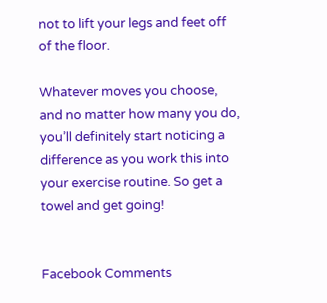not to lift your legs and feet off of the floor.

Whatever moves you choose, and no matter how many you do, you’ll definitely start noticing a difference as you work this into your exercise routine. So get a towel and get going!


Facebook Comments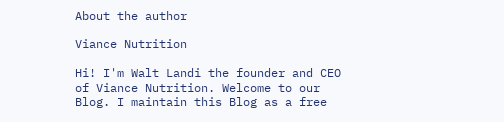About the author

Viance Nutrition

Hi! I'm Walt Landi the founder and CEO of Viance Nutrition. Welcome to our Blog. I maintain this Blog as a free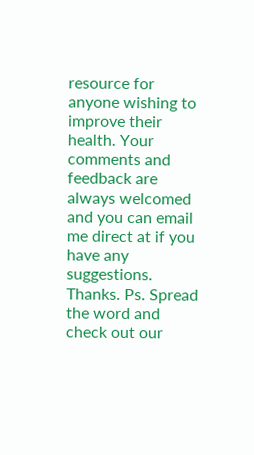resource for anyone wishing to improve their health. Your comments and feedback are always welcomed and you can email me direct at if you have any suggestions. Thanks. Ps. Spread the word and check out our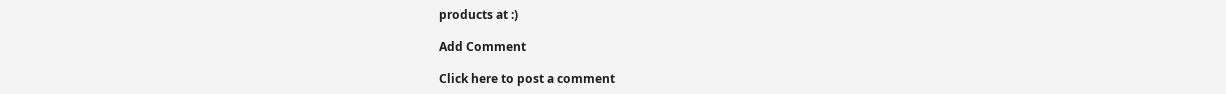products at :)

Add Comment

Click here to post a comment